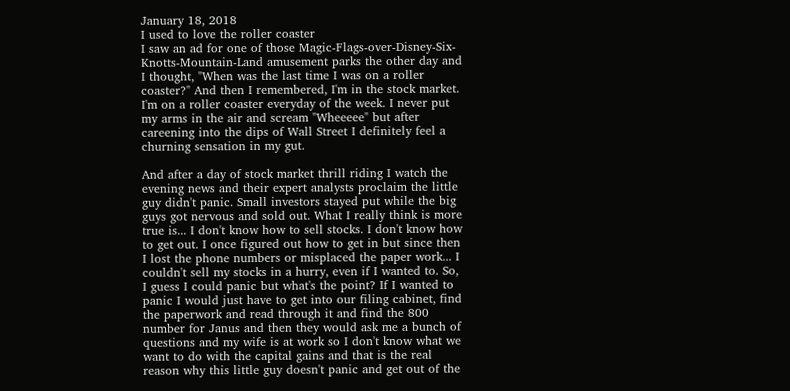January 18, 2018
I used to love the roller coaster
I saw an ad for one of those Magic-Flags-over-Disney-Six-Knotts-Mountain-Land amusement parks the other day and I thought, "When was the last time I was on a roller coaster?" And then I remembered, I'm in the stock market. I'm on a roller coaster everyday of the week. I never put my arms in the air and scream "Wheeeee" but after careening into the dips of Wall Street I definitely feel a churning sensation in my gut.

And after a day of stock market thrill riding I watch the evening news and their expert analysts proclaim the little guy didn't panic. Small investors stayed put while the big guys got nervous and sold out. What I really think is more true is... I don't know how to sell stocks. I don't know how to get out. I once figured out how to get in but since then I lost the phone numbers or misplaced the paper work... I couldn't sell my stocks in a hurry, even if I wanted to. So, I guess I could panic but what's the point? If I wanted to panic I would just have to get into our filing cabinet, find the paperwork and read through it and find the 800 number for Janus and then they would ask me a bunch of questions and my wife is at work so I don't know what we want to do with the capital gains and that is the real reason why this little guy doesn't panic and get out of the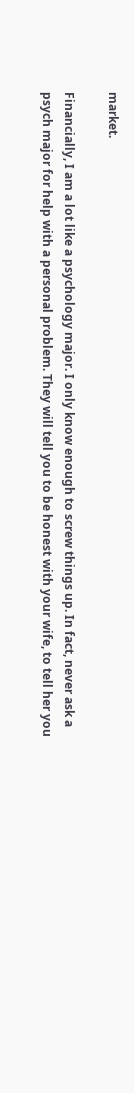market.

Financially, I am a lot like a psychology major. I only know enough to screw things up. In fact, never ask a psych major for help with a personal problem. They will tell you to be honest with your wife, to tell her you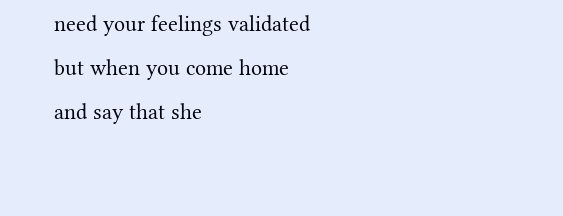need your feelings validated but when you come home and say that she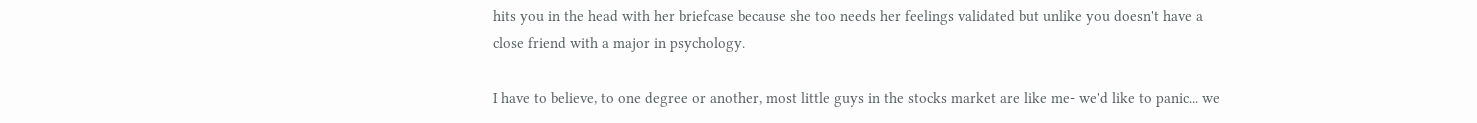hits you in the head with her briefcase because she too needs her feelings validated but unlike you doesn't have a close friend with a major in psychology.

I have to believe, to one degree or another, most little guys in the stocks market are like me- we'd like to panic... we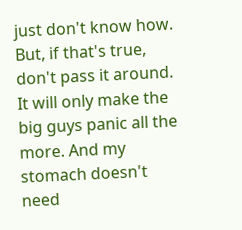just don't know how. But, if that's true, don't pass it around. It will only make the big guys panic all the more. And my stomach doesn't need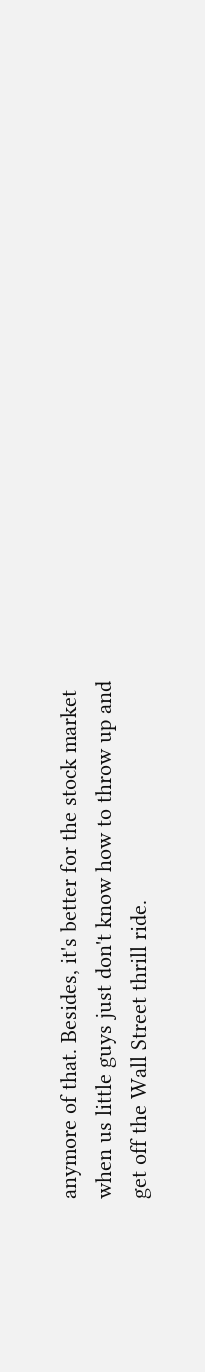anymore of that. Besides, it's better for the stock market when us little guys just don't know how to throw up and get off the Wall Street thrill ride.